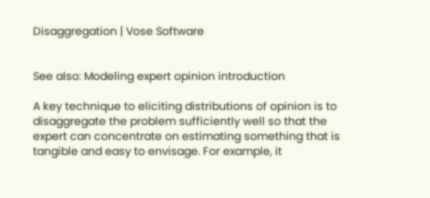Disaggregation | Vose Software


See also: Modeling expert opinion introduction

A key technique to eliciting distributions of opinion is to disaggregate the problem sufficiently well so that the expert can concentrate on estimating something that is tangible and easy to envisage. For example, it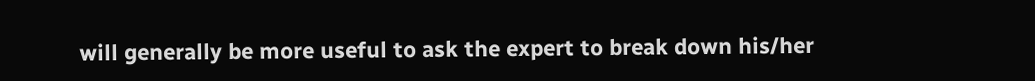will generally be more useful to ask the expert to break down his/her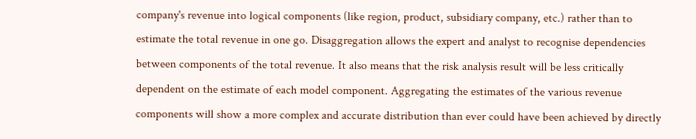company's revenue into logical components (like region, product, subsidiary company, etc.) rather than to estimate the total revenue in one go. Disaggregation allows the expert and analyst to recognise dependencies between components of the total revenue. It also means that the risk analysis result will be less critically dependent on the estimate of each model component. Aggregating the estimates of the various revenue components will show a more complex and accurate distribution than ever could have been achieved by directly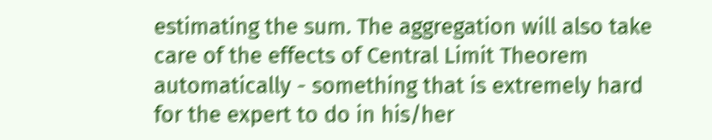estimating the sum. The aggregation will also take care of the effects of Central Limit Theorem automatically - something that is extremely hard for the expert to do in his/her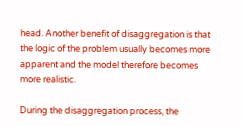head. Another benefit of disaggregation is that the logic of the problem usually becomes more apparent and the model therefore becomes more realistic.

During the disaggregation process, the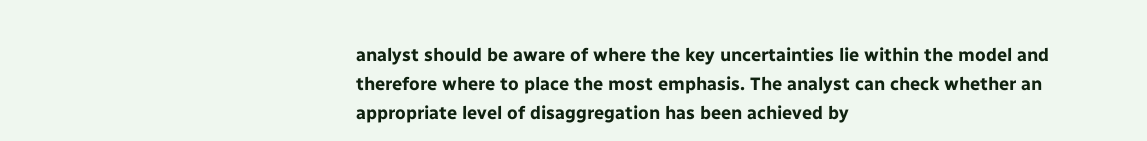analyst should be aware of where the key uncertainties lie within the model and therefore where to place the most emphasis. The analyst can check whether an appropriate level of disaggregation has been achieved by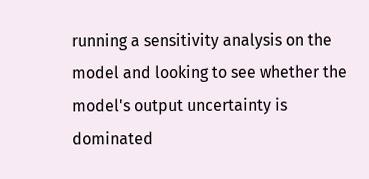running a sensitivity analysis on the model and looking to see whether the model's output uncertainty is dominated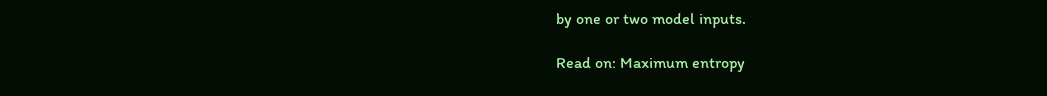by one or two model inputs.

Read on: Maximum entropy